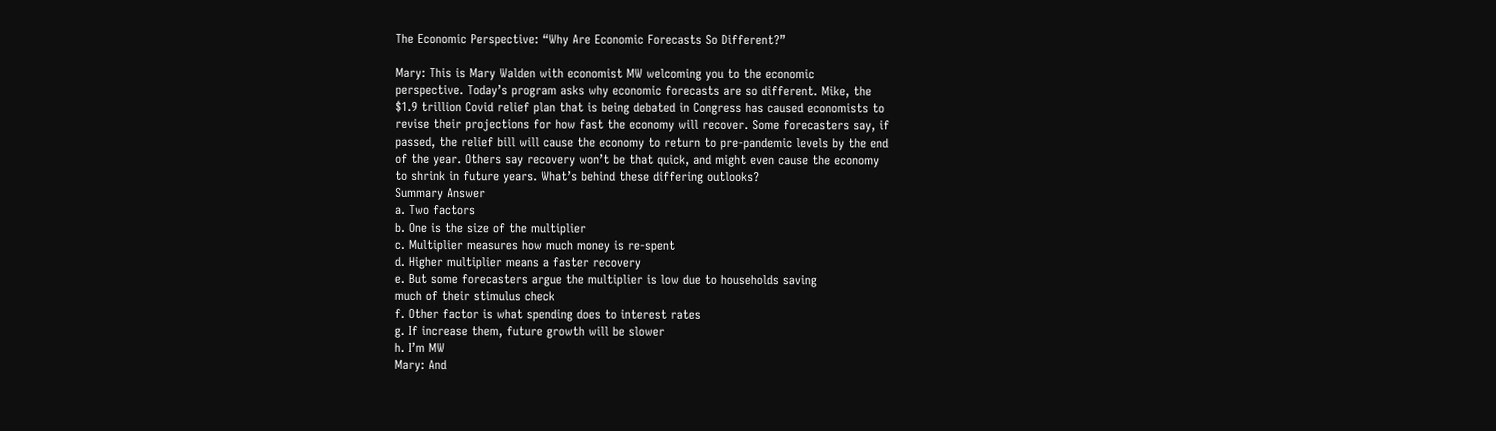The Economic Perspective: “Why Are Economic Forecasts So Different?”

Mary: This is Mary Walden with economist MW welcoming you to the economic
perspective. Today’s program asks why economic forecasts are so different. Mike, the
$1.9 trillion Covid relief plan that is being debated in Congress has caused economists to
revise their projections for how fast the economy will recover. Some forecasters say, if
passed, the relief bill will cause the economy to return to pre-pandemic levels by the end
of the year. Others say recovery won’t be that quick, and might even cause the economy
to shrink in future years. What’s behind these differing outlooks?
Summary Answer
a. Two factors
b. One is the size of the multiplier
c. Multiplier measures how much money is re-spent
d. Higher multiplier means a faster recovery
e. But some forecasters argue the multiplier is low due to households saving
much of their stimulus check
f. Other factor is what spending does to interest rates
g. If increase them, future growth will be slower
h. I’m MW
Mary: And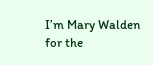I’m Mary Walden for the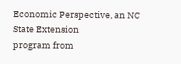Economic Perspective, an NC State Extension
program from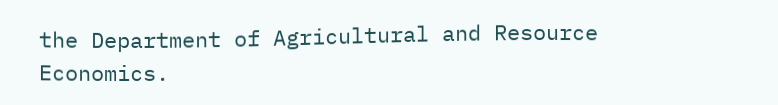the Department of Agricultural and Resource Economics.